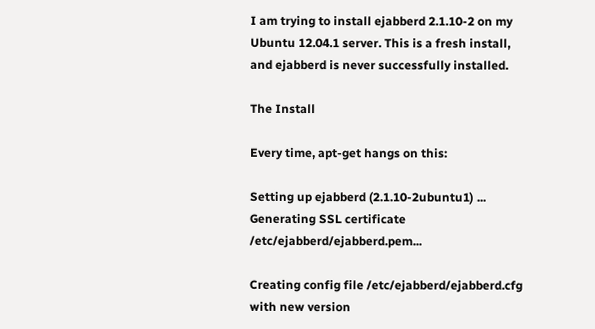I am trying to install ejabberd 2.1.10-2 on my Ubuntu 12.04.1 server. This is a fresh install, and ejabberd is never successfully installed.

The Install

Every time, apt-get hangs on this:

Setting up ejabberd (2.1.10-2ubuntu1) ...
Generating SSL certificate /etc/ejabberd/ejabberd.pem...

Creating config file /etc/ejabberd/ejabberd.cfg with new version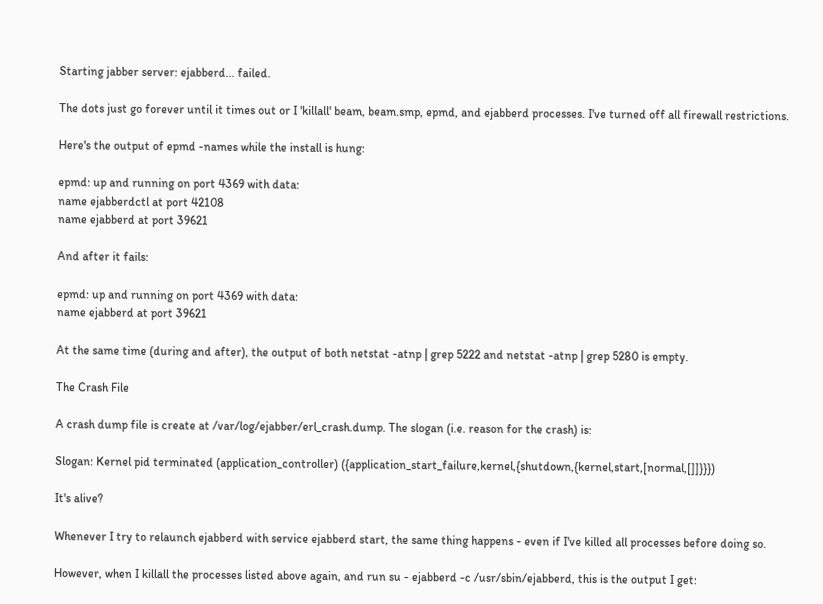Starting jabber server: ejabberd... failed.

The dots just go forever until it times out or I 'killall' beam, beam.smp, epmd, and ejabberd processes. I've turned off all firewall restrictions.

Here's the output of epmd -names while the install is hung:

epmd: up and running on port 4369 with data:
name ejabberdctl at port 42108
name ejabberd at port 39621

And after it fails:

epmd: up and running on port 4369 with data:
name ejabberd at port 39621

At the same time (during and after), the output of both netstat -atnp | grep 5222 and netstat -atnp | grep 5280 is empty.

The Crash File

A crash dump file is create at /var/log/ejabber/erl_crash.dump. The slogan (i.e. reason for the crash) is:

Slogan: Kernel pid terminated (application_controller) ({application_start_failure,kernel,{shutdown,{kernel,start,[normal,[]]}}})

It's alive?

Whenever I try to relaunch ejabberd with service ejabberd start, the same thing happens - even if I've killed all processes before doing so.

However, when I killall the processes listed above again, and run su - ejabberd -c /usr/sbin/ejabberd, this is the output I get: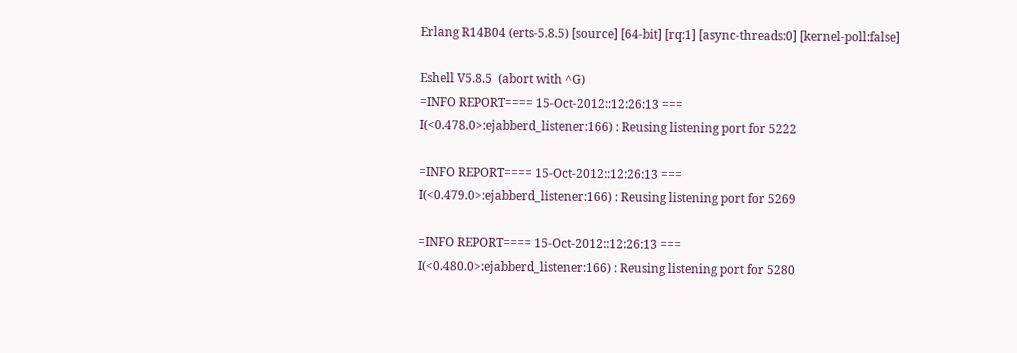Erlang R14B04 (erts-5.8.5) [source] [64-bit] [rq:1] [async-threads:0] [kernel-poll:false]

Eshell V5.8.5  (abort with ^G)
=INFO REPORT==== 15-Oct-2012::12:26:13 ===
I(<0.478.0>:ejabberd_listener:166) : Reusing listening port for 5222

=INFO REPORT==== 15-Oct-2012::12:26:13 ===
I(<0.479.0>:ejabberd_listener:166) : Reusing listening port for 5269

=INFO REPORT==== 15-Oct-2012::12:26:13 ===
I(<0.480.0>:ejabberd_listener:166) : Reusing listening port for 5280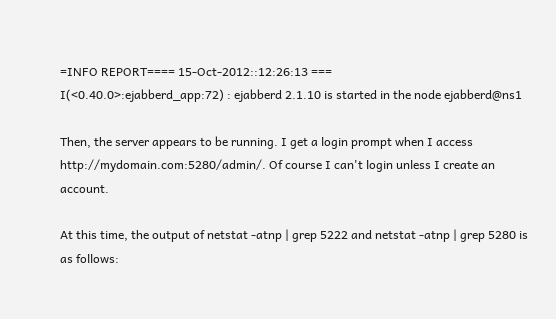=INFO REPORT==== 15-Oct-2012::12:26:13 ===
I(<0.40.0>:ejabberd_app:72) : ejabberd 2.1.10 is started in the node ejabberd@ns1

Then, the server appears to be running. I get a login prompt when I access http://mydomain.com:5280/admin/. Of course I can't login unless I create an account.

At this time, the output of netstat -atnp | grep 5222 and netstat -atnp | grep 5280 is as follows: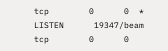tcp        0      0  *               LISTEN      19347/beam
tcp        0      0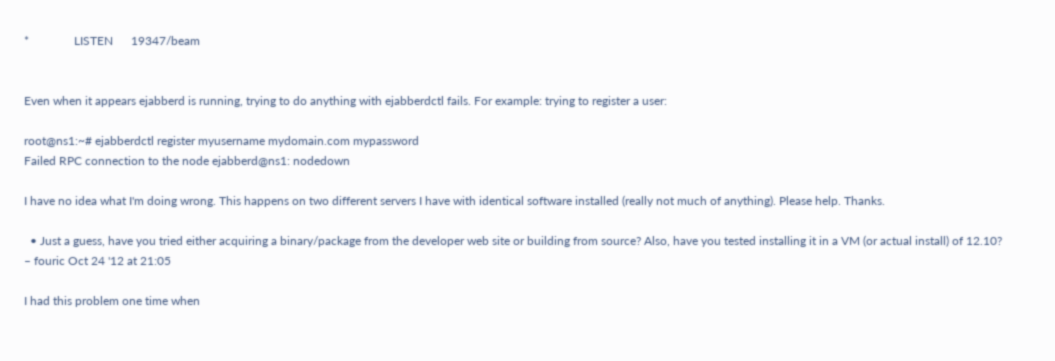*               LISTEN      19347/beam


Even when it appears ejabberd is running, trying to do anything with ejabberdctl fails. For example: trying to register a user:

root@ns1:~# ejabberdctl register myusername mydomain.com mypassword
Failed RPC connection to the node ejabberd@ns1: nodedown

I have no idea what I'm doing wrong. This happens on two different servers I have with identical software installed (really not much of anything). Please help. Thanks.

  • Just a guess, have you tried either acquiring a binary/package from the developer web site or building from source? Also, have you tested installing it in a VM (or actual install) of 12.10? – fouric Oct 24 '12 at 21:05

I had this problem one time when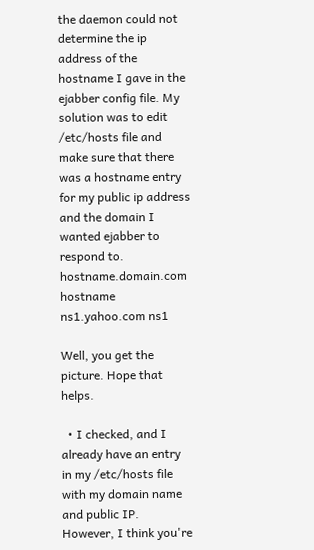the daemon could not determine the ip address of the hostname I gave in the ejabber config file. My solution was to edit /etc/hosts file and make sure that there was a hostname entry for my public ip address and the domain I wanted ejabber to respond to. hostname.domain.com hostname ns1.yahoo.com ns1

Well, you get the picture. Hope that helps.

  • I checked, and I already have an entry in my /etc/hosts file with my domain name and public IP. However, I think you're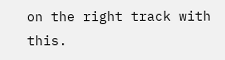on the right track with this.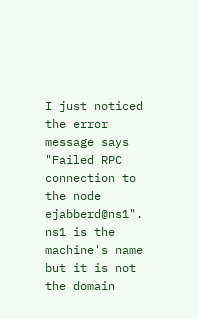I just noticed the error message says "Failed RPC connection to the node ejabberd@ns1". ns1 is the machine's name but it is not the domain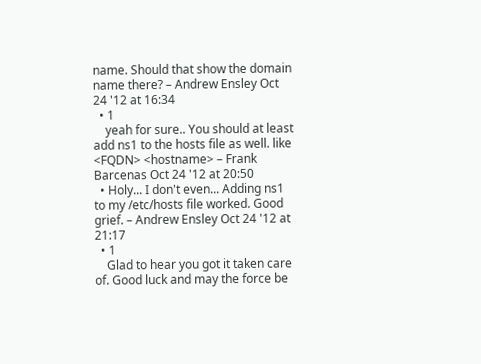name. Should that show the domain name there? – Andrew Ensley Oct 24 '12 at 16:34
  • 1
    yeah for sure.. You should at least add ns1 to the hosts file as well. like <FQDN> <hostname> – Frank Barcenas Oct 24 '12 at 20:50
  • Holy... I don't even... Adding ns1 to my /etc/hosts file worked. Good grief. – Andrew Ensley Oct 24 '12 at 21:17
  • 1
    Glad to hear you got it taken care of. Good luck and may the force be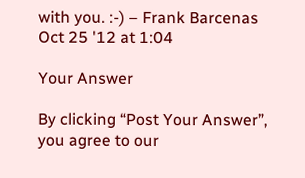with you. :-) – Frank Barcenas Oct 25 '12 at 1:04

Your Answer

By clicking “Post Your Answer”, you agree to our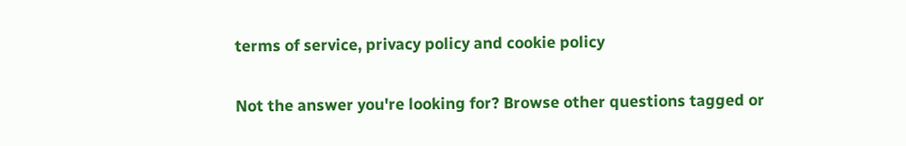terms of service, privacy policy and cookie policy

Not the answer you're looking for? Browse other questions tagged or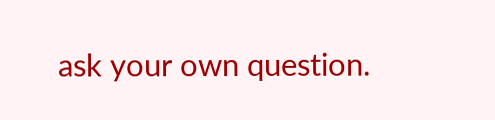ask your own question.